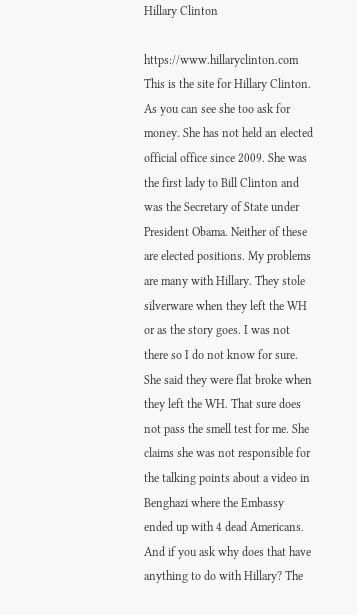Hillary Clinton

https://www.hillaryclinton.com This is the site for Hillary Clinton. As you can see she too ask for money. She has not held an elected official office since 2009. She was the first lady to Bill Clinton and was the Secretary of State under President Obama. Neither of these are elected positions. My problems are many with Hillary. They stole silverware when they left the WH or as the story goes. I was not there so I do not know for sure. She said they were flat broke when they left the WH. That sure does not pass the smell test for me. She claims she was not responsible for the talking points about a video in Benghazi where the Embassy ended up with 4 dead Americans. And if you ask why does that have anything to do with Hillary? The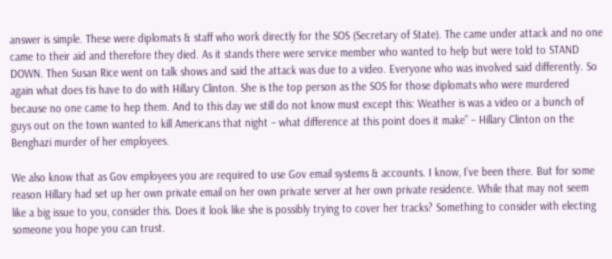answer is simple. These were diplomats & staff who work directly for the SOS (Secretary of State). The came under attack and no one came to their aid and therefore they died. As it stands there were service member who wanted to help but were told to STAND DOWN. Then Susan Rice went on talk shows and said the attack was due to a video. Everyone who was involved said differently. So again what does tis have to do with Hillary Clinton. She is the top person as the SOS for those diplomats who were murdered because no one came to hep them. And to this day we still do not know must except this: Weather is was a video or a bunch of guys out on the town wanted to kill Americans that night – what difference at this point does it make” – Hillary Clinton on the Benghazi murder of her employees.

We also know that as Gov employees you are required to use Gov email systems & accounts. I know, I’ve been there. But for some reason Hillary had set up her own private email on her own private server at her own private residence. While that may not seem like a big issue to you, consider this. Does it look like she is possibly trying to cover her tracks? Something to consider with electing someone you hope you can trust.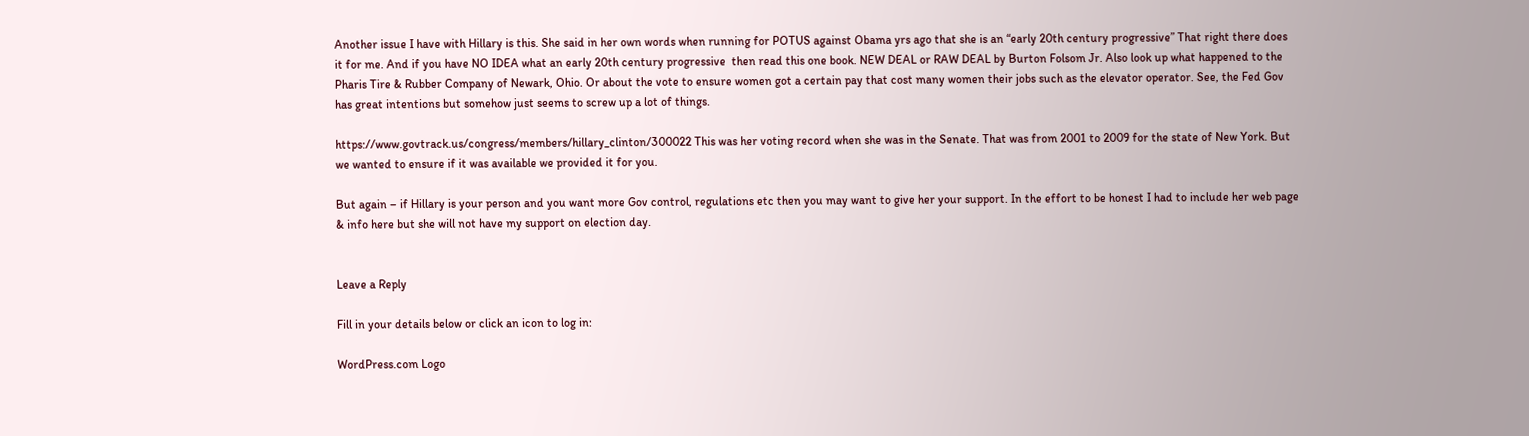Another issue I have with Hillary is this. She said in her own words when running for POTUS against Obama yrs ago that she is an “early 20th century progressive” That right there does it for me. And if you have NO IDEA what an early 20th century progressive  then read this one book. NEW DEAL or RAW DEAL by Burton Folsom Jr. Also look up what happened to the Pharis Tire & Rubber Company of Newark, Ohio. Or about the vote to ensure women got a certain pay that cost many women their jobs such as the elevator operator. See, the Fed Gov has great intentions but somehow just seems to screw up a lot of things.

https://www.govtrack.us/congress/members/hillary_clinton/300022 This was her voting record when she was in the Senate. That was from 2001 to 2009 for the state of New York. But we wanted to ensure if it was available we provided it for you.

But again – if Hillary is your person and you want more Gov control, regulations etc then you may want to give her your support. In the effort to be honest I had to include her web page & info here but she will not have my support on election day.


Leave a Reply

Fill in your details below or click an icon to log in:

WordPress.com Logo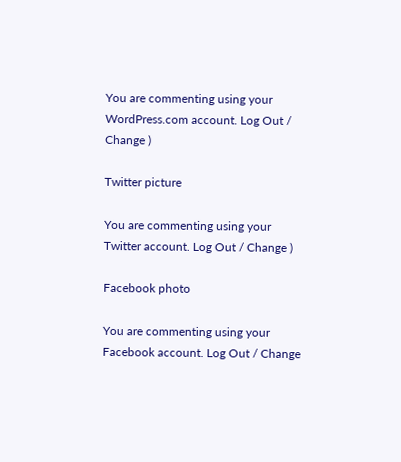You are commenting using your WordPress.com account. Log Out / Change )

Twitter picture

You are commenting using your Twitter account. Log Out / Change )

Facebook photo

You are commenting using your Facebook account. Log Out / Change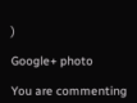)

Google+ photo

You are commenting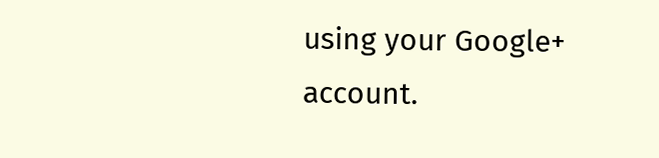using your Google+ account.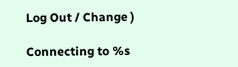Log Out / Change )

Connecting to %s